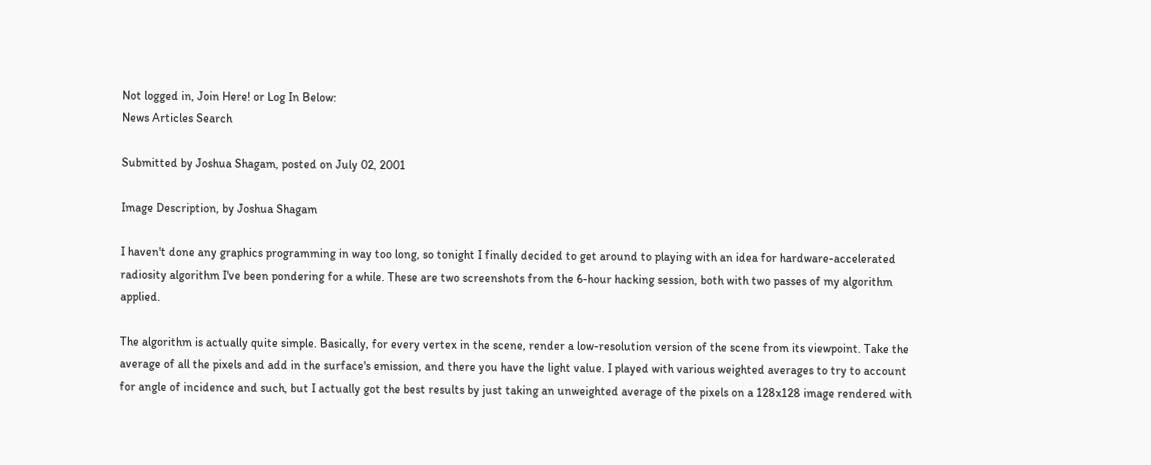Not logged in, Join Here! or Log In Below:
News Articles Search

Submitted by Joshua Shagam, posted on July 02, 2001

Image Description, by Joshua Shagam

I haven't done any graphics programming in way too long, so tonight I finally decided to get around to playing with an idea for hardware-accelerated radiosity algorithm I've been pondering for a while. These are two screenshots from the 6-hour hacking session, both with two passes of my algorithm applied.

The algorithm is actually quite simple. Basically, for every vertex in the scene, render a low-resolution version of the scene from its viewpoint. Take the average of all the pixels and add in the surface's emission, and there you have the light value. I played with various weighted averages to try to account for angle of incidence and such, but I actually got the best results by just taking an unweighted average of the pixels on a 128x128 image rendered with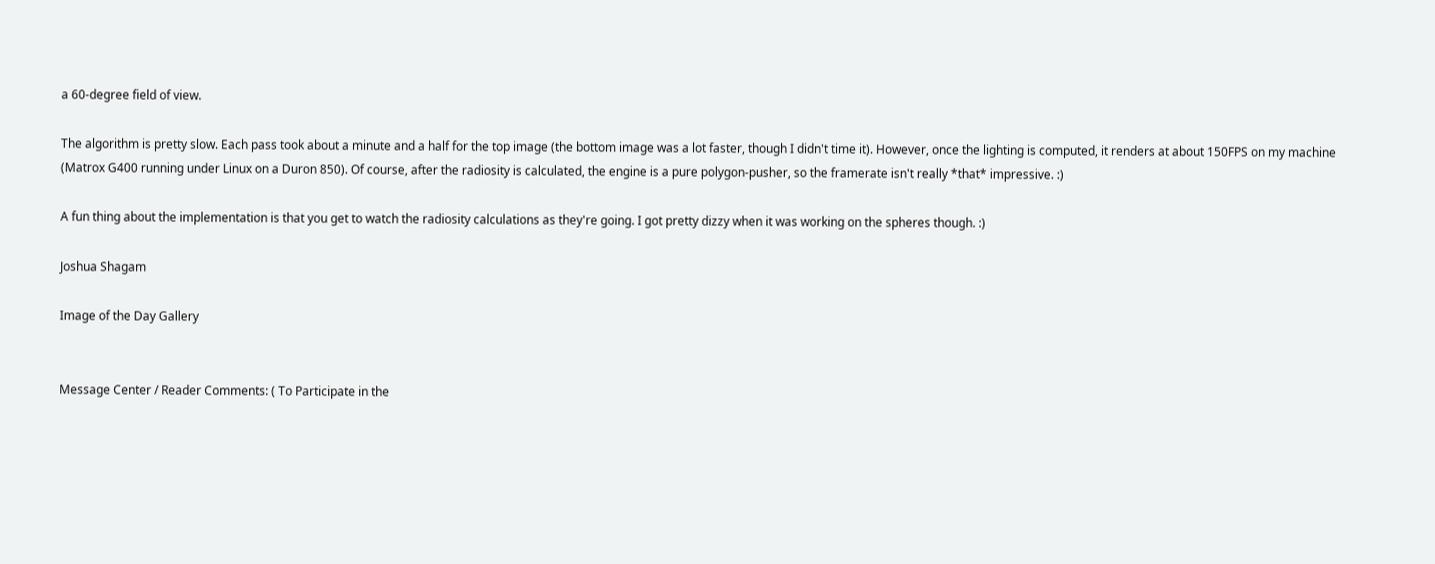a 60-degree field of view.

The algorithm is pretty slow. Each pass took about a minute and a half for the top image (the bottom image was a lot faster, though I didn't time it). However, once the lighting is computed, it renders at about 150FPS on my machine (Matrox G400 running under Linux on a Duron 850). Of course, after the radiosity is calculated, the engine is a pure polygon-pusher, so the framerate isn't really *that* impressive. :)

A fun thing about the implementation is that you get to watch the radiosity calculations as they're going. I got pretty dizzy when it was working on the spheres though. :)

Joshua Shagam

Image of the Day Gallery


Message Center / Reader Comments: ( To Participate in the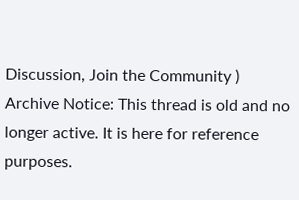Discussion, Join the Community )
Archive Notice: This thread is old and no longer active. It is here for reference purposes.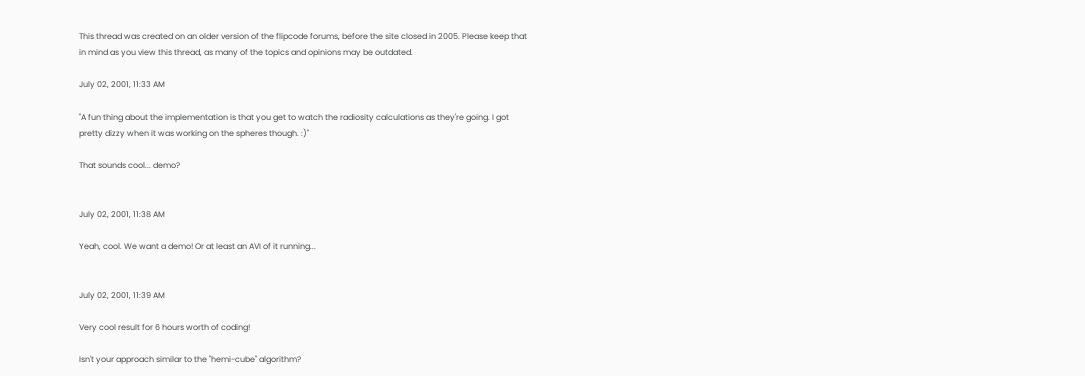This thread was created on an older version of the flipcode forums, before the site closed in 2005. Please keep that in mind as you view this thread, as many of the topics and opinions may be outdated.

July 02, 2001, 11:33 AM

"A fun thing about the implementation is that you get to watch the radiosity calculations as they're going. I got pretty dizzy when it was working on the spheres though. :)"

That sounds cool... demo?


July 02, 2001, 11:38 AM

Yeah, cool. We want a demo! Or at least an AVI of it running...


July 02, 2001, 11:39 AM

Very cool result for 6 hours worth of coding!

Isn't your approach similar to the "hemi-cube" algorithm?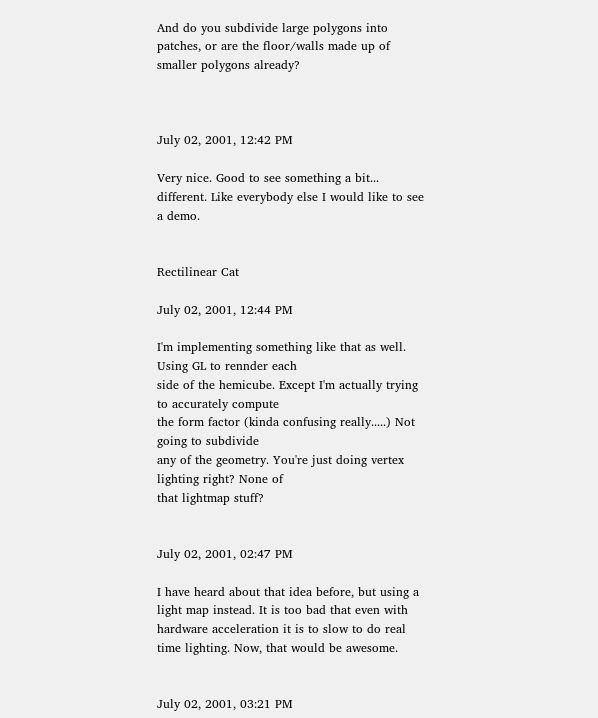And do you subdivide large polygons into patches, or are the floor/walls made up of smaller polygons already?



July 02, 2001, 12:42 PM

Very nice. Good to see something a bit... different. Like everybody else I would like to see a demo.


Rectilinear Cat

July 02, 2001, 12:44 PM

I'm implementing something like that as well. Using GL to rennder each
side of the hemicube. Except I'm actually trying to accurately compute
the form factor (kinda confusing really.....) Not going to subdivide
any of the geometry. You're just doing vertex lighting right? None of
that lightmap stuff?


July 02, 2001, 02:47 PM

I have heard about that idea before, but using a light map instead. It is too bad that even with hardware acceleration it is to slow to do real time lighting. Now, that would be awesome.


July 02, 2001, 03:21 PM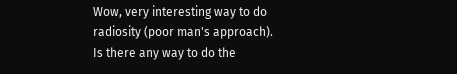Wow, very interesting way to do radiosity (poor man's approach). Is there any way to do the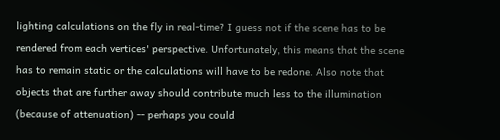lighting calculations on the fly in real-time? I guess not if the scene has to be rendered from each vertices' perspective. Unfortunately, this means that the scene has to remain static or the calculations will have to be redone. Also note that objects that are further away should contribute much less to the illumination (because of attenuation) -- perhaps you could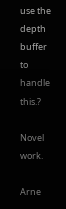use the depth buffer to handle this.?

Novel work.

Arne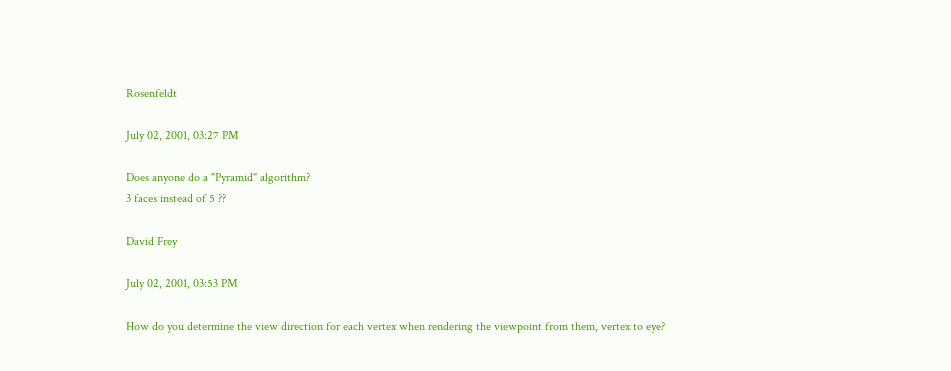Rosenfeldt

July 02, 2001, 03:27 PM

Does anyone do a "Pyramid" algorithm?
3 faces instead of 5 ??

David Frey

July 02, 2001, 03:53 PM

How do you determine the view direction for each vertex when rendering the viewpoint from them, vertex to eye?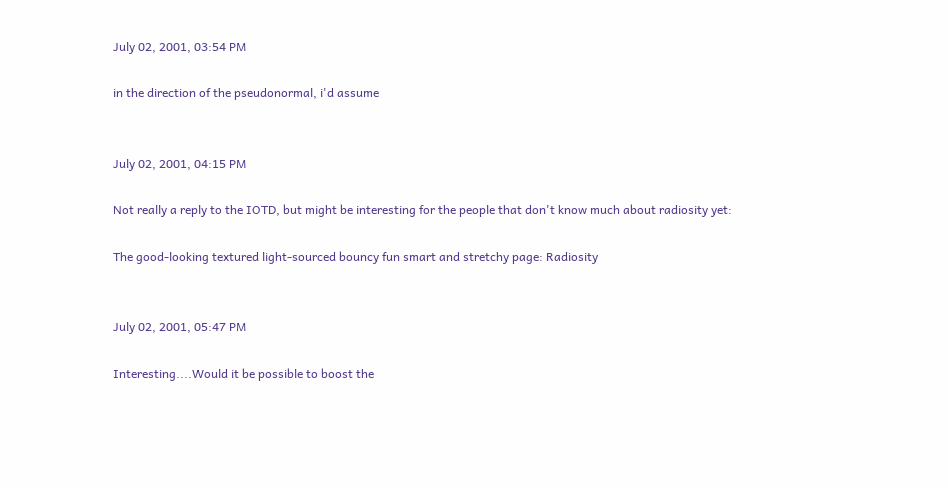July 02, 2001, 03:54 PM

in the direction of the pseudonormal, i'd assume


July 02, 2001, 04:15 PM

Not really a reply to the IOTD, but might be interesting for the people that don't know much about radiosity yet:

The good-looking textured light-sourced bouncy fun smart and stretchy page: Radiosity


July 02, 2001, 05:47 PM

Interesting....Would it be possible to boost the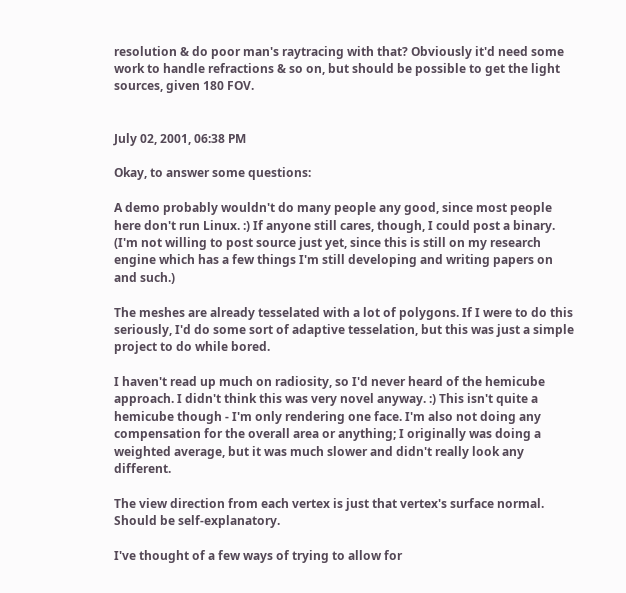resolution & do poor man's raytracing with that? Obviously it'd need some work to handle refractions & so on, but should be possible to get the light sources, given 180 FOV.


July 02, 2001, 06:38 PM

Okay, to answer some questions:

A demo probably wouldn't do many people any good, since most people here don't run Linux. :) If anyone still cares, though, I could post a binary. (I'm not willing to post source just yet, since this is still on my research engine which has a few things I'm still developing and writing papers on and such.)

The meshes are already tesselated with a lot of polygons. If I were to do this seriously, I'd do some sort of adaptive tesselation, but this was just a simple project to do while bored.

I haven't read up much on radiosity, so I'd never heard of the hemicube approach. I didn't think this was very novel anyway. :) This isn't quite a hemicube though - I'm only rendering one face. I'm also not doing any compensation for the overall area or anything; I originally was doing a weighted average, but it was much slower and didn't really look any different.

The view direction from each vertex is just that vertex's surface normal. Should be self-explanatory.

I've thought of a few ways of trying to allow for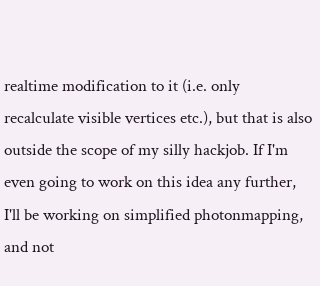realtime modification to it (i.e. only recalculate visible vertices etc.), but that is also outside the scope of my silly hackjob. If I'm even going to work on this idea any further, I'll be working on simplified photonmapping, and not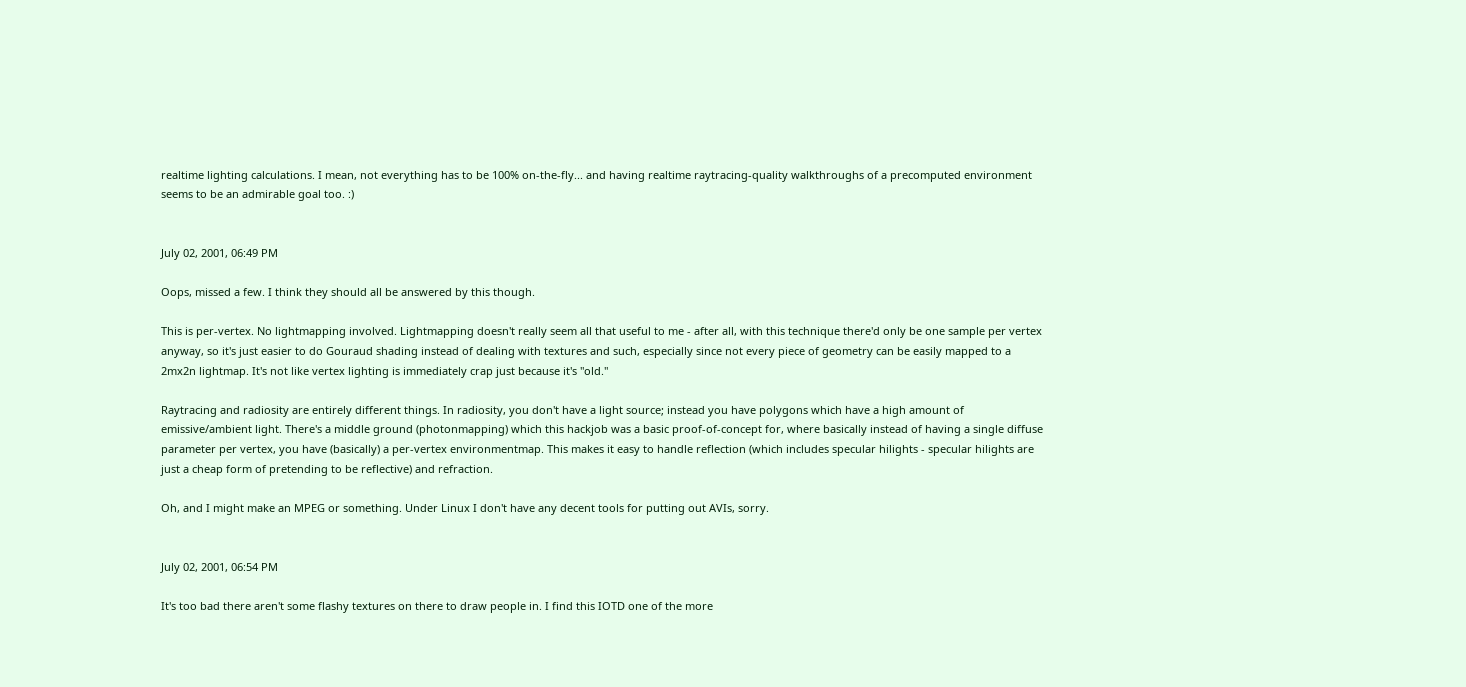realtime lighting calculations. I mean, not everything has to be 100% on-the-fly... and having realtime raytracing-quality walkthroughs of a precomputed environment seems to be an admirable goal too. :)


July 02, 2001, 06:49 PM

Oops, missed a few. I think they should all be answered by this though.

This is per-vertex. No lightmapping involved. Lightmapping doesn't really seem all that useful to me - after all, with this technique there'd only be one sample per vertex anyway, so it's just easier to do Gouraud shading instead of dealing with textures and such, especially since not every piece of geometry can be easily mapped to a 2mx2n lightmap. It's not like vertex lighting is immediately crap just because it's "old."

Raytracing and radiosity are entirely different things. In radiosity, you don't have a light source; instead you have polygons which have a high amount of emissive/ambient light. There's a middle ground (photonmapping) which this hackjob was a basic proof-of-concept for, where basically instead of having a single diffuse parameter per vertex, you have (basically) a per-vertex environmentmap. This makes it easy to handle reflection (which includes specular hilights - specular hilights are just a cheap form of pretending to be reflective) and refraction.

Oh, and I might make an MPEG or something. Under Linux I don't have any decent tools for putting out AVIs, sorry.


July 02, 2001, 06:54 PM

It's too bad there aren't some flashy textures on there to draw people in. I find this IOTD one of the more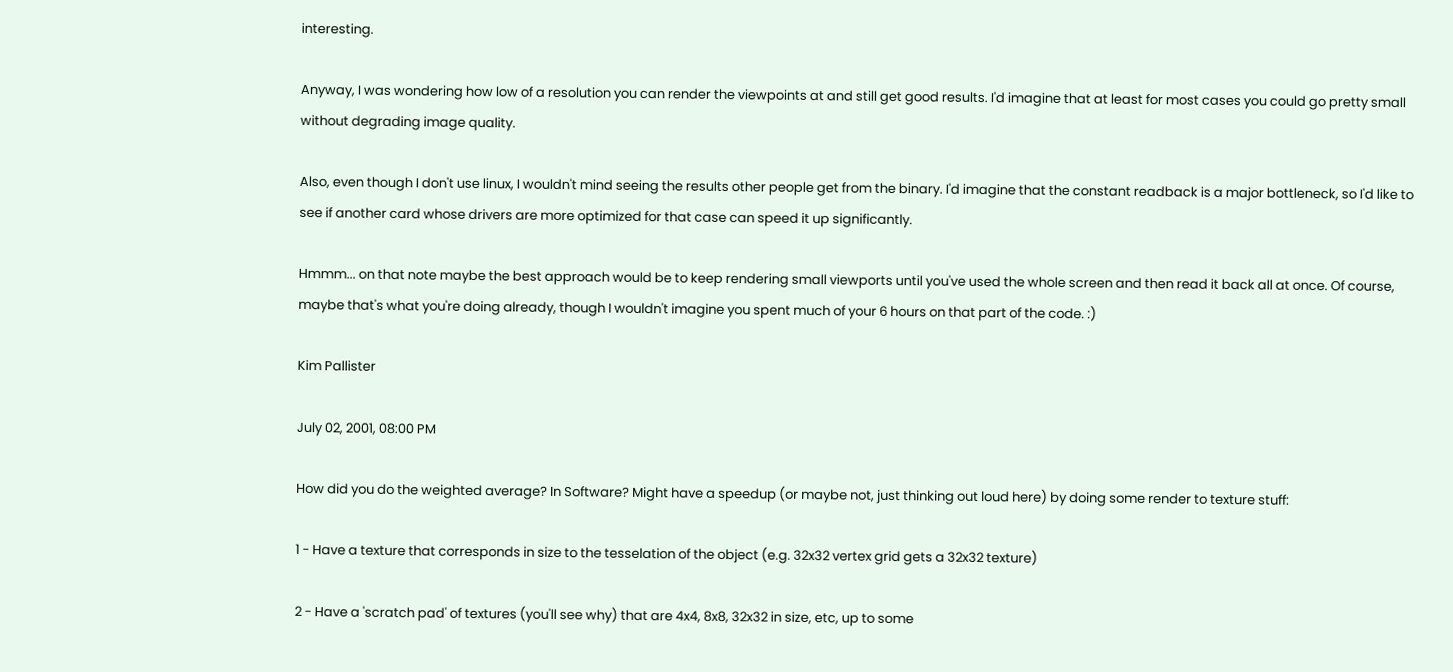interesting.

Anyway, I was wondering how low of a resolution you can render the viewpoints at and still get good results. I'd imagine that at least for most cases you could go pretty small without degrading image quality.

Also, even though I don't use linux, I wouldn't mind seeing the results other people get from the binary. I'd imagine that the constant readback is a major bottleneck, so I'd like to see if another card whose drivers are more optimized for that case can speed it up significantly.

Hmmm... on that note maybe the best approach would be to keep rendering small viewports until you've used the whole screen and then read it back all at once. Of course, maybe that's what you're doing already, though I wouldn't imagine you spent much of your 6 hours on that part of the code. :)

Kim Pallister

July 02, 2001, 08:00 PM

How did you do the weighted average? In Software? Might have a speedup (or maybe not, just thinking out loud here) by doing some render to texture stuff:

1 - Have a texture that corresponds in size to the tesselation of the object (e.g. 32x32 vertex grid gets a 32x32 texture)

2 - Have a 'scratch pad' of textures (you'll see why) that are 4x4, 8x8, 32x32 in size, etc, up to some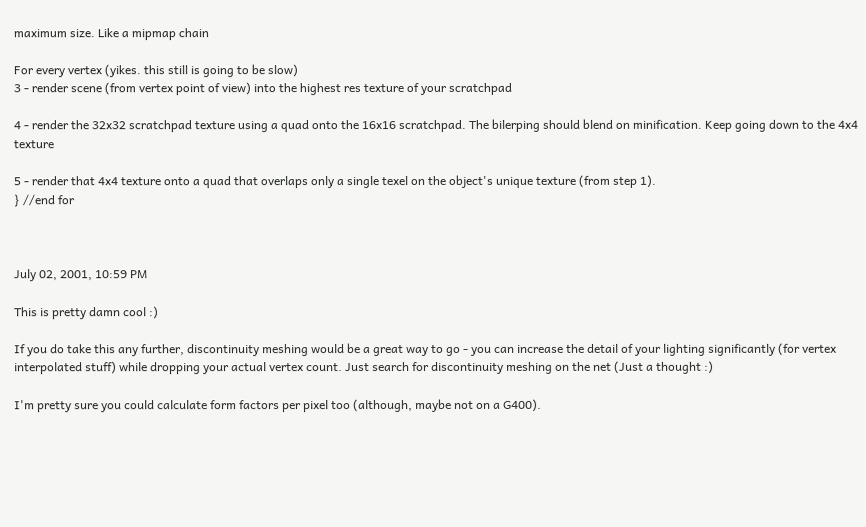maximum size. Like a mipmap chain

For every vertex (yikes. this still is going to be slow)
3 - render scene (from vertex point of view) into the highest res texture of your scratchpad

4 - render the 32x32 scratchpad texture using a quad onto the 16x16 scratchpad. The bilerping should blend on minification. Keep going down to the 4x4 texture

5 - render that 4x4 texture onto a quad that overlaps only a single texel on the object's unique texture (from step 1).
} //end for



July 02, 2001, 10:59 PM

This is pretty damn cool :)

If you do take this any further, discontinuity meshing would be a great way to go - you can increase the detail of your lighting significantly (for vertex interpolated stuff) while dropping your actual vertex count. Just search for discontinuity meshing on the net (Just a thought :)

I'm pretty sure you could calculate form factors per pixel too (although, maybe not on a G400).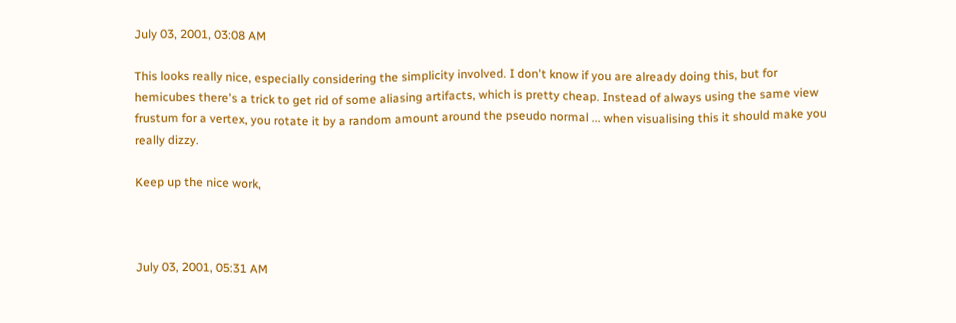July 03, 2001, 03:08 AM

This looks really nice, especially considering the simplicity involved. I don't know if you are already doing this, but for hemicubes there's a trick to get rid of some aliasing artifacts, which is pretty cheap. Instead of always using the same view frustum for a vertex, you rotate it by a random amount around the pseudo normal ... when visualising this it should make you really dizzy.

Keep up the nice work,



July 03, 2001, 05:31 AM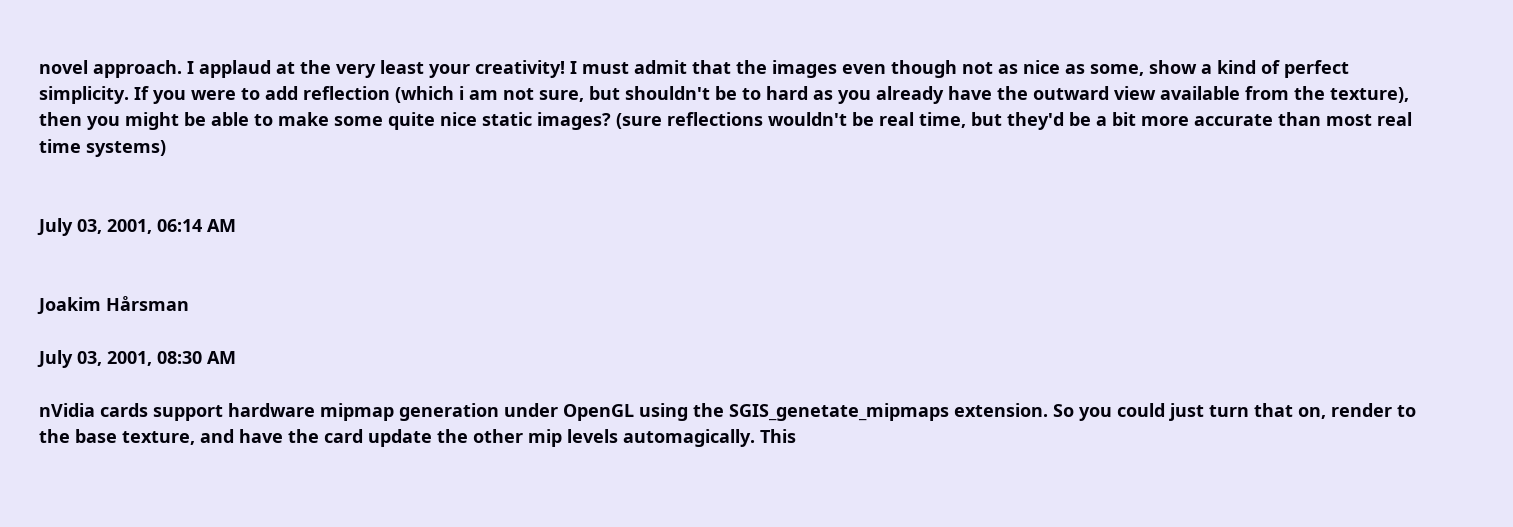novel approach. I applaud at the very least your creativity! I must admit that the images even though not as nice as some, show a kind of perfect simplicity. If you were to add reflection (which i am not sure, but shouldn't be to hard as you already have the outward view available from the texture), then you might be able to make some quite nice static images? (sure reflections wouldn't be real time, but they'd be a bit more accurate than most real time systems)


July 03, 2001, 06:14 AM


Joakim Hårsman

July 03, 2001, 08:30 AM

nVidia cards support hardware mipmap generation under OpenGL using the SGIS_genetate_mipmaps extension. So you could just turn that on, render to the base texture, and have the card update the other mip levels automagically. This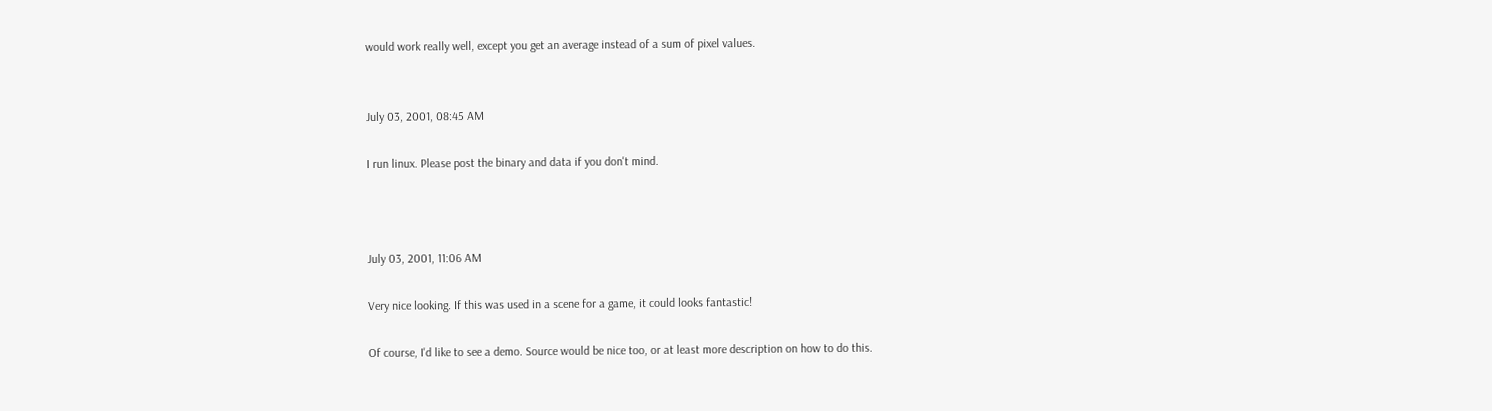would work really well, except you get an average instead of a sum of pixel values.


July 03, 2001, 08:45 AM

I run linux. Please post the binary and data if you don't mind.



July 03, 2001, 11:06 AM

Very nice looking. If this was used in a scene for a game, it could looks fantastic!

Of course, I'd like to see a demo. Source would be nice too, or at least more description on how to do this.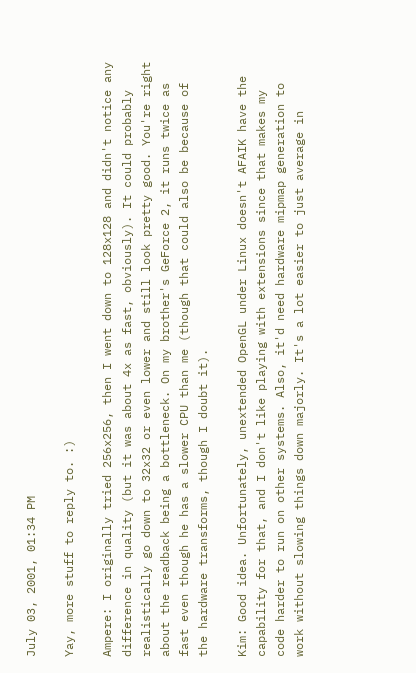July 03, 2001, 01:34 PM

Yay, more stuff to reply to. :)

Ampere: I originally tried 256x256, then I went down to 128x128 and didn't notice any difference in quality (but it was about 4x as fast, obviously). It could probably realistically go down to 32x32 or even lower and still look pretty good. You're right about the readback being a bottleneck. On my brother's GeForce 2, it runs twice as fast even though he has a slower CPU than me (though that could also be because of the hardware transforms, though I doubt it).

Kim: Good idea. Unfortunately, unextended OpenGL under Linux doesn't AFAIK have the capability for that, and I don't like playing with extensions since that makes my code harder to run on other systems. Also, it'd need hardware mipmap generation to work without slowing things down majorly. It's a lot easier to just average in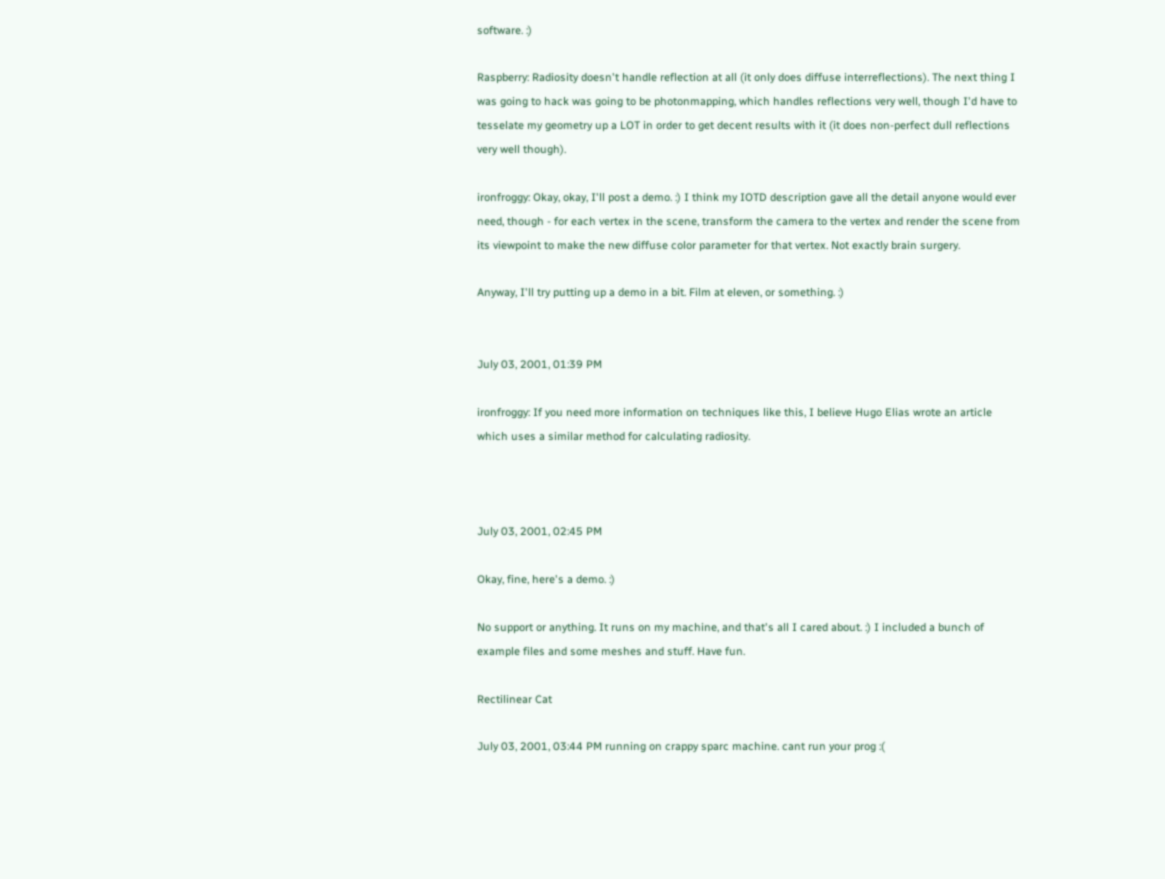software. :)

Raspberry: Radiosity doesn't handle reflection at all (it only does diffuse interreflections). The next thing I was going to hack was going to be photonmapping, which handles reflections very well, though I'd have to tesselate my geometry up a LOT in order to get decent results with it (it does non-perfect dull reflections very well though).

ironfroggy: Okay, okay, I'll post a demo. :) I think my IOTD description gave all the detail anyone would ever need, though - for each vertex in the scene, transform the camera to the vertex and render the scene from its viewpoint to make the new diffuse color parameter for that vertex. Not exactly brain surgery.

Anyway, I'll try putting up a demo in a bit. Film at eleven, or something. :)


July 03, 2001, 01:39 PM

ironfroggy: If you need more information on techniques like this, I believe Hugo Elias wrote an article which uses a similar method for calculating radiosity.



July 03, 2001, 02:45 PM

Okay, fine, here's a demo. :)

No support or anything. It runs on my machine, and that's all I cared about. :) I included a bunch of example files and some meshes and stuff. Have fun.

Rectilinear Cat

July 03, 2001, 03:44 PM running on crappy sparc machine. cant run your prog :(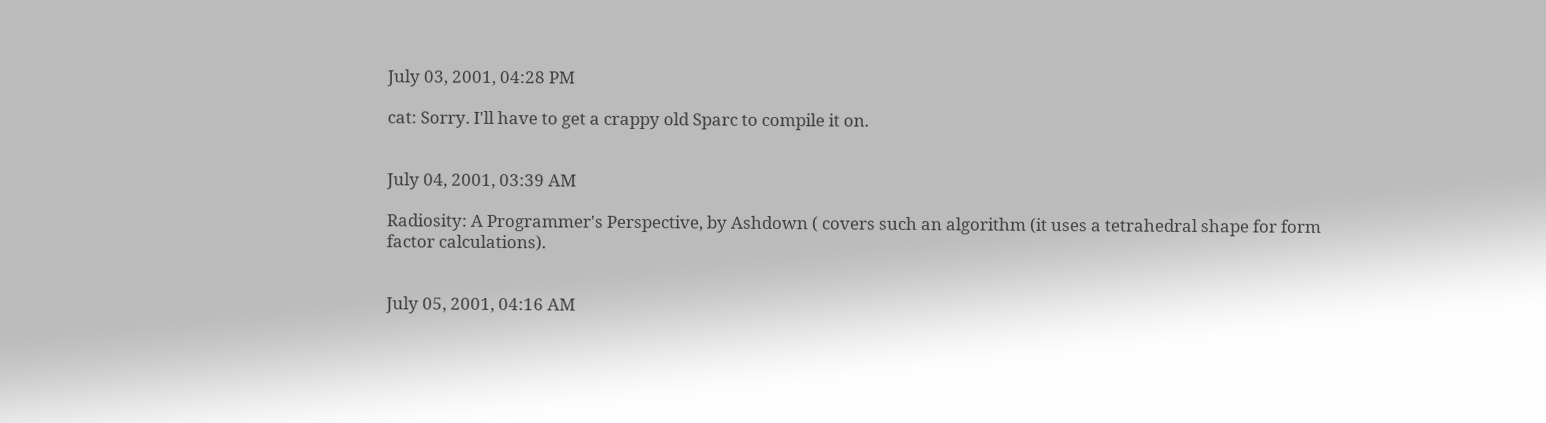July 03, 2001, 04:28 PM

cat: Sorry. I'll have to get a crappy old Sparc to compile it on.


July 04, 2001, 03:39 AM

Radiosity: A Programmer's Perspective, by Ashdown ( covers such an algorithm (it uses a tetrahedral shape for form factor calculations).


July 05, 2001, 04:16 AM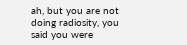ah, but you are not doing radiosity, you said you were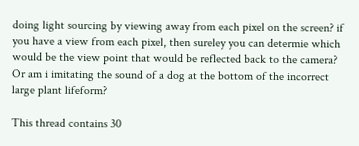doing light sourcing by viewing away from each pixel on the screen? if you have a view from each pixel, then sureley you can determie which would be the view point that would be reflected back to the camera? Or am i imitating the sound of a dog at the bottom of the incorrect large plant lifeform?

This thread contains 30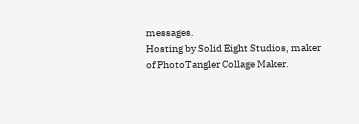messages.
Hosting by Solid Eight Studios, maker of PhotoTangler Collage Maker.